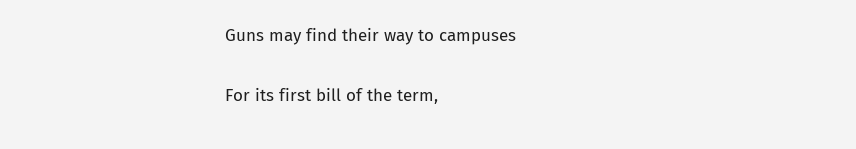Guns may find their way to campuses

For its first bill of the term,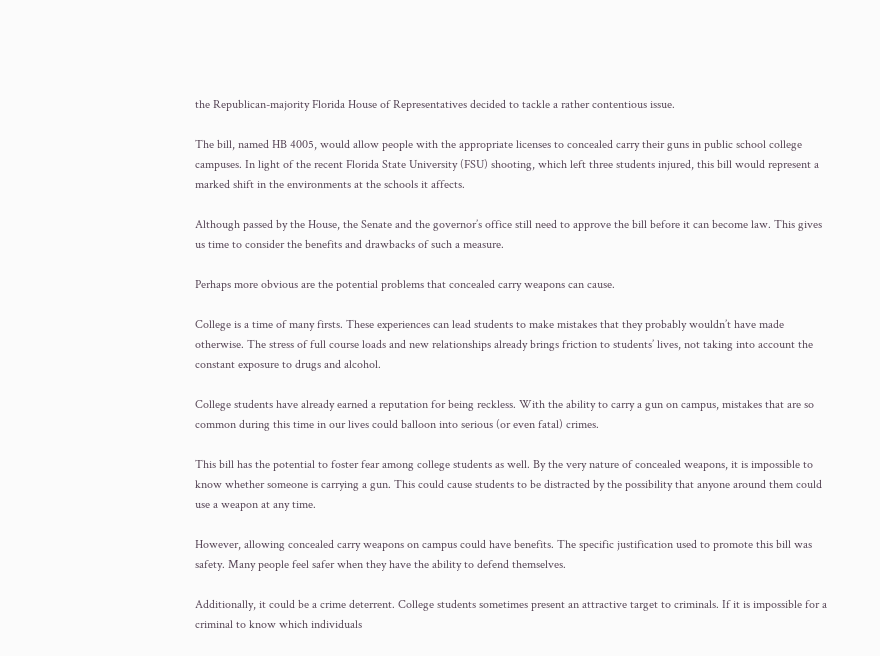the Republican-majority Florida House of Representatives decided to tackle a rather contentious issue.

The bill, named HB 4005, would allow people with the appropriate licenses to concealed carry their guns in public school college campuses. In light of the recent Florida State University (FSU) shooting, which left three students injured, this bill would represent a marked shift in the environments at the schools it affects.

Although passed by the House, the Senate and the governor’s office still need to approve the bill before it can become law. This gives us time to consider the benefits and drawbacks of such a measure.

Perhaps more obvious are the potential problems that concealed carry weapons can cause.

College is a time of many firsts. These experiences can lead students to make mistakes that they probably wouldn’t have made otherwise. The stress of full course loads and new relationships already brings friction to students’ lives, not taking into account the constant exposure to drugs and alcohol.

College students have already earned a reputation for being reckless. With the ability to carry a gun on campus, mistakes that are so common during this time in our lives could balloon into serious (or even fatal) crimes.

This bill has the potential to foster fear among college students as well. By the very nature of concealed weapons, it is impossible to know whether someone is carrying a gun. This could cause students to be distracted by the possibility that anyone around them could use a weapon at any time.

However, allowing concealed carry weapons on campus could have benefits. The specific justification used to promote this bill was safety. Many people feel safer when they have the ability to defend themselves.

Additionally, it could be a crime deterrent. College students sometimes present an attractive target to criminals. If it is impossible for a criminal to know which individuals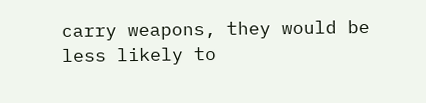carry weapons, they would be less likely to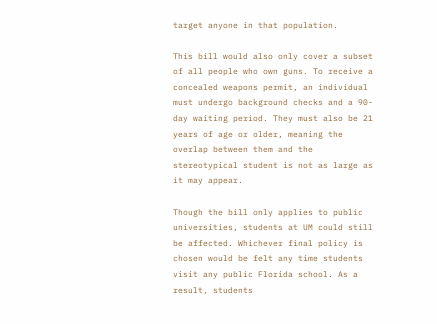target anyone in that population.

This bill would also only cover a subset of all people who own guns. To receive a concealed weapons permit, an individual must undergo background checks and a 90-day waiting period. They must also be 21 years of age or older, meaning the overlap between them and the stereotypical student is not as large as it may appear.

Though the bill only applies to public universities, students at UM could still be affected. Whichever final policy is chosen would be felt any time students visit any public Florida school. As a result, students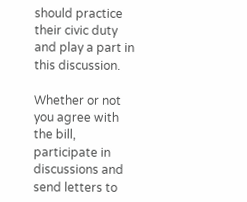should practice their civic duty and play a part in this discussion.

Whether or not you agree with the bill, participate in discussions and send letters to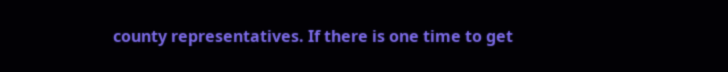county representatives. If there is one time to get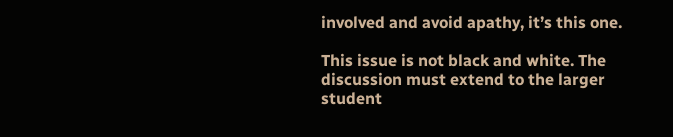involved and avoid apathy, it’s this one.

This issue is not black and white. The discussion must extend to the larger student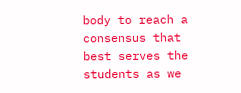body to reach a consensus that best serves the students as we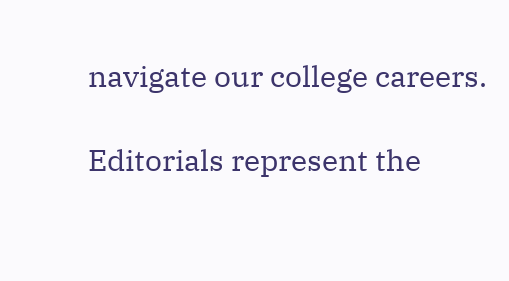navigate our college careers.

Editorials represent the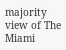majority view of The Miami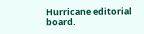Hurricane editorial board.